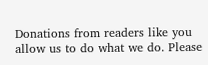Donations from readers like you allow us to do what we do. Please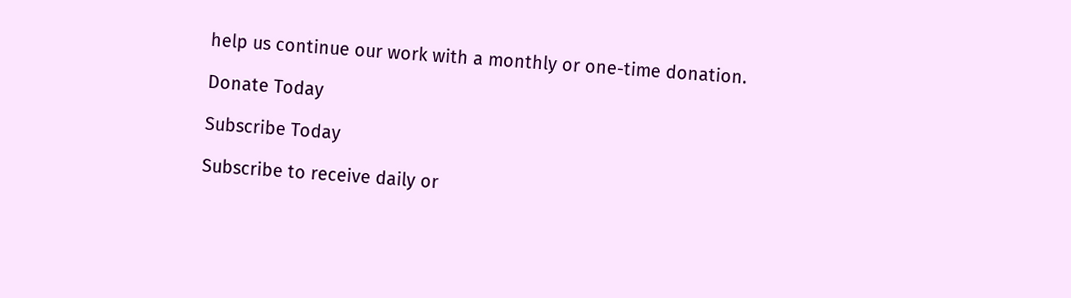help us continue our work with a monthly or one-time donation.

Donate Today

Subscribe Today

Subscribe to receive daily or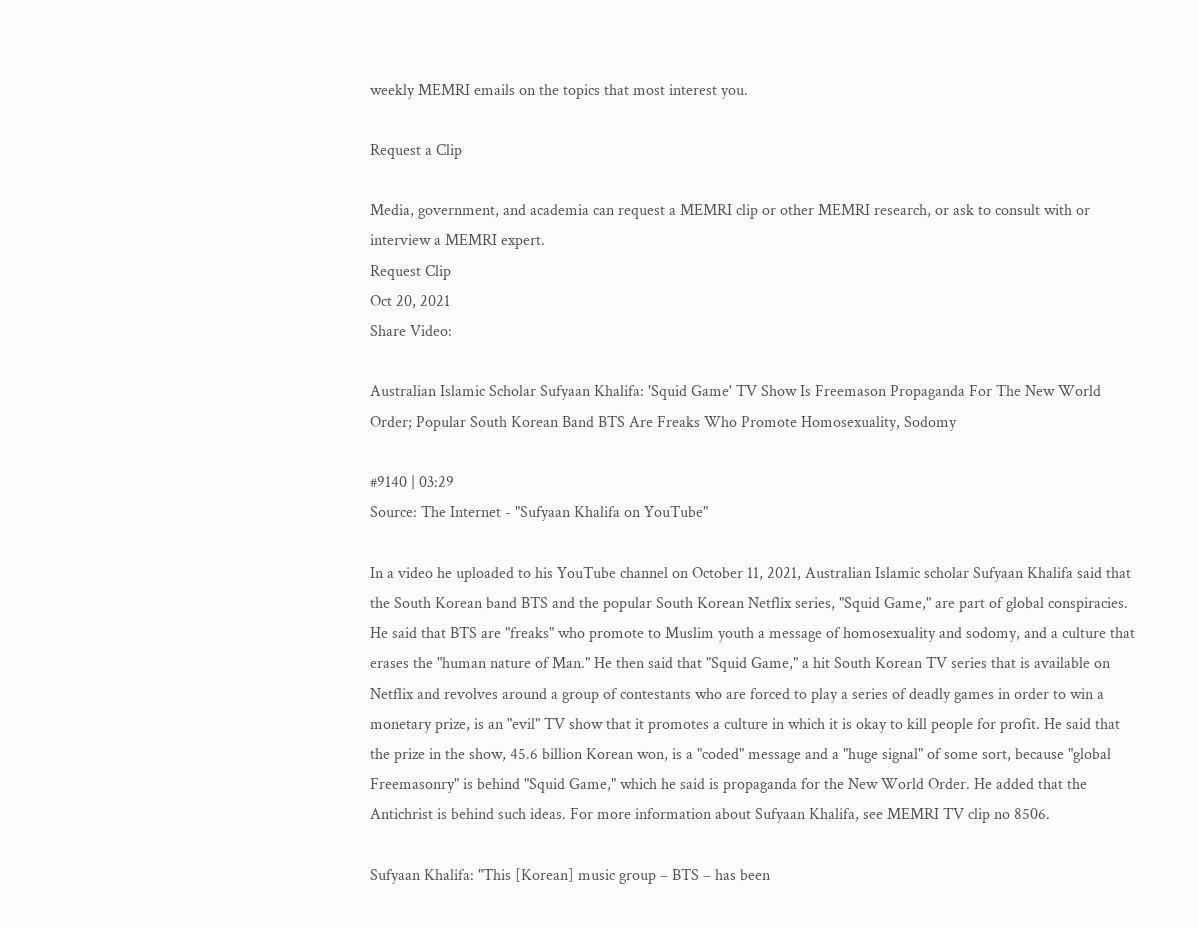weekly MEMRI emails on the topics that most interest you.

Request a Clip

Media, government, and academia can request a MEMRI clip or other MEMRI research, or ask to consult with or interview a MEMRI expert.
Request Clip
Oct 20, 2021
Share Video:

Australian Islamic Scholar Sufyaan Khalifa: 'Squid Game' TV Show Is Freemason Propaganda For The New World Order; Popular South Korean Band BTS Are Freaks Who Promote Homosexuality, Sodomy

#9140 | 03:29
Source: The Internet - "Sufyaan Khalifa on YouTube"

In a video he uploaded to his YouTube channel on October 11, 2021, Australian Islamic scholar Sufyaan Khalifa said that the South Korean band BTS and the popular South Korean Netflix series, "Squid Game," are part of global conspiracies. He said that BTS are "freaks" who promote to Muslim youth a message of homosexuality and sodomy, and a culture that erases the "human nature of Man." He then said that "Squid Game," a hit South Korean TV series that is available on Netflix and revolves around a group of contestants who are forced to play a series of deadly games in order to win a monetary prize, is an "evil" TV show that it promotes a culture in which it is okay to kill people for profit. He said that the prize in the show, 45.6 billion Korean won, is a "coded" message and a "huge signal" of some sort, because "global Freemasonry" is behind "Squid Game," which he said is propaganda for the New World Order. He added that the Antichrist is behind such ideas. For more information about Sufyaan Khalifa, see MEMRI TV clip no 8506.

Sufyaan Khalifa: "This [Korean] music group – BTS – has been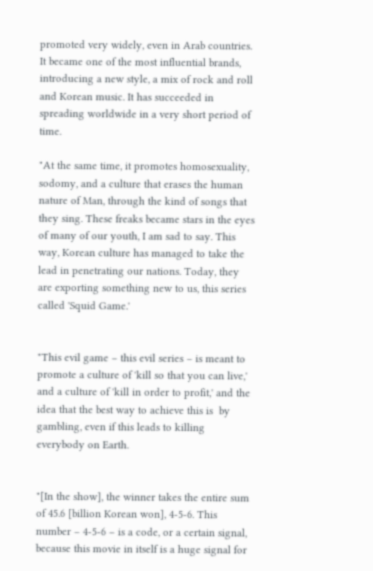promoted very widely, even in Arab countries. It became one of the most influential brands, introducing a new style, a mix of rock and roll and Korean music. It has succeeded in spreading worldwide in a very short period of time.

"At the same time, it promotes homosexuality, sodomy, and a culture that erases the human nature of Man, through the kind of songs that they sing. These freaks became stars in the eyes of many of our youth, I am sad to say. This way, Korean culture has managed to take the lead in penetrating our nations. Today, they are exporting something new to us, this series called 'Squid Game.'


"This evil game – this evil series – is meant to promote a culture of 'kill so that you can live,' and a culture of 'kill in order to profit,' and the idea that the best way to achieve this is  by gambling, even if this leads to killing everybody on Earth.


"[In the show], the winner takes the entire sum of 45.6 [billion Korean won], 4-5-6. This number – 4-5-6 – is a code, or a certain signal, because this movie in itself is a huge signal for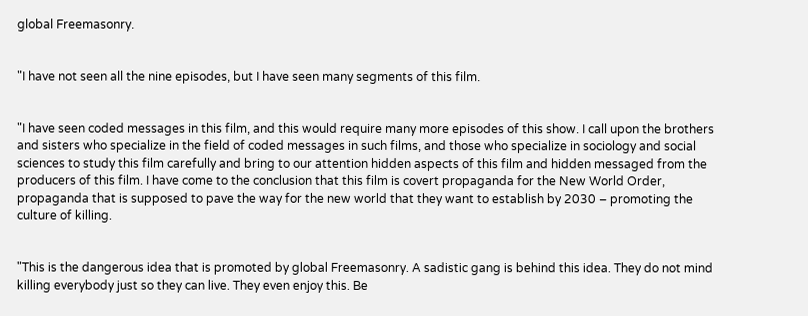global Freemasonry.


"I have not seen all the nine episodes, but I have seen many segments of this film.


"I have seen coded messages in this film, and this would require many more episodes of this show. I call upon the brothers and sisters who specialize in the field of coded messages in such films, and those who specialize in sociology and social sciences to study this film carefully and bring to our attention hidden aspects of this film and hidden messaged from the producers of this film. I have come to the conclusion that this film is covert propaganda for the New World Order, propaganda that is supposed to pave the way for the new world that they want to establish by 2030 – promoting the culture of killing.


"This is the dangerous idea that is promoted by global Freemasonry. A sadistic gang is behind this idea. They do not mind killing everybody just so they can live. They even enjoy this. Be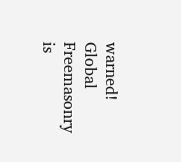warned! Global Freemasonry is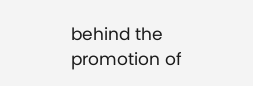behind the promotion of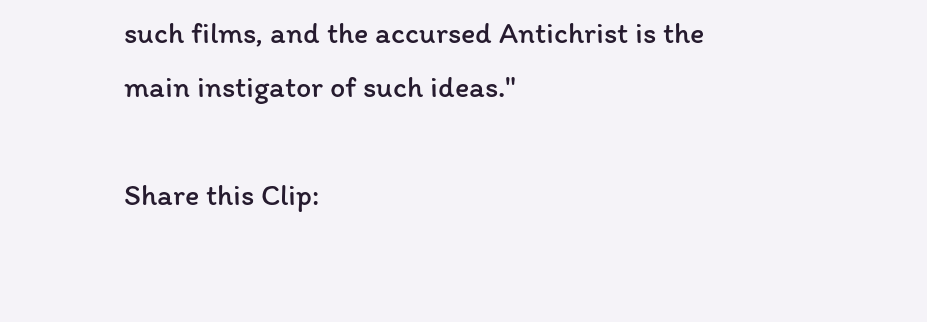such films, and the accursed Antichrist is the main instigator of such ideas."

Share this Clip: